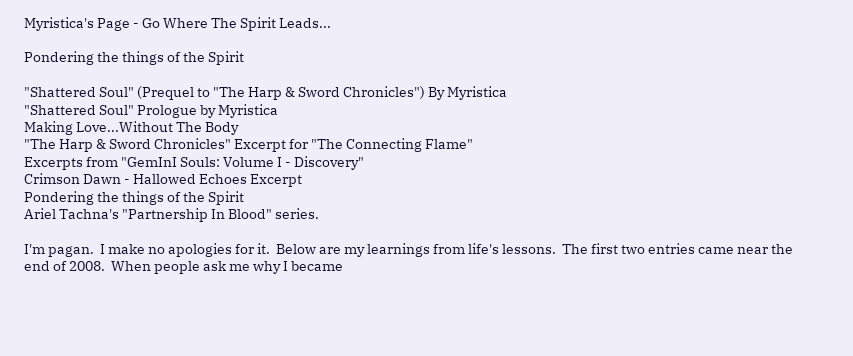Myristica's Page - Go Where The Spirit Leads...

Pondering the things of the Spirit

"Shattered Soul" (Prequel to "The Harp & Sword Chronicles") By Myristica
"Shattered Soul" Prologue by Myristica
Making Love...Without The Body
"The Harp & Sword Chronicles" Excerpt for "The Connecting Flame"
Excerpts from "GemInI Souls: Volume I - Discovery"
Crimson Dawn - Hallowed Echoes Excerpt
Pondering the things of the Spirit
Ariel Tachna's "Partnership In Blood" series.

I'm pagan.  I make no apologies for it.  Below are my learnings from life's lessons.  The first two entries came near the end of 2008.  When people ask me why I became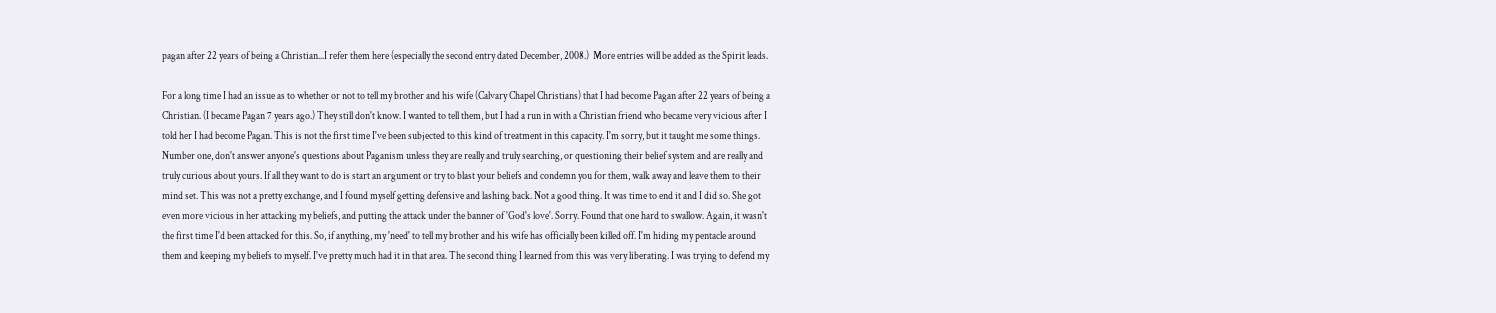pagan after 22 years of being a Christian...I refer them here (especially the second entry dated December, 2008.)  More entries will be added as the Spirit leads.

For a long time I had an issue as to whether or not to tell my brother and his wife (Calvary Chapel Christians) that I had become Pagan after 22 years of being a Christian. (I became Pagan 7 years ago.) They still don't know. I wanted to tell them, but I had a run in with a Christian friend who became very vicious after I told her I had become Pagan. This is not the first time I've been subjected to this kind of treatment in this capacity. I'm sorry, but it taught me some things. Number one, don't answer anyone's questions about Paganism unless they are really and truly searching, or questioning their belief system and are really and truly curious about yours. If all they want to do is start an argument or try to blast your beliefs and condemn you for them, walk away and leave them to their mind set. This was not a pretty exchange, and I found myself getting defensive and lashing back. Not a good thing. It was time to end it and I did so. She got even more vicious in her attacking my beliefs, and putting the attack under the banner of 'God's love'. Sorry. Found that one hard to swallow. Again, it wasn't the first time I'd been attacked for this. So, if anything, my 'need' to tell my brother and his wife has officially been killed off. I'm hiding my pentacle around them and keeping my beliefs to myself. I've pretty much had it in that area. The second thing I learned from this was very liberating. I was trying to defend my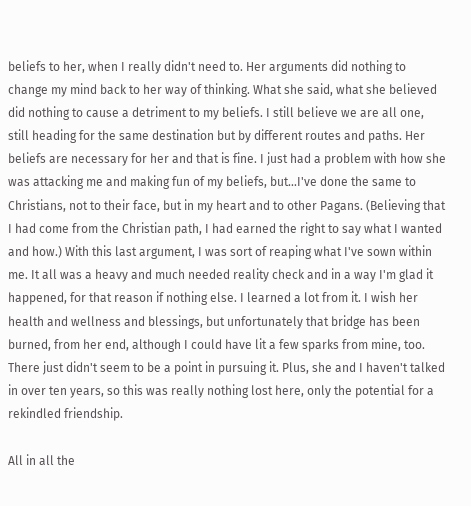beliefs to her, when I really didn't need to. Her arguments did nothing to change my mind back to her way of thinking. What she said, what she believed did nothing to cause a detriment to my beliefs. I still believe we are all one, still heading for the same destination but by different routes and paths. Her beliefs are necessary for her and that is fine. I just had a problem with how she was attacking me and making fun of my beliefs, but...I've done the same to Christians, not to their face, but in my heart and to other Pagans. (Believing that I had come from the Christian path, I had earned the right to say what I wanted and how.) With this last argument, I was sort of reaping what I've sown within me. It all was a heavy and much needed reality check and in a way I'm glad it happened, for that reason if nothing else. I learned a lot from it. I wish her health and wellness and blessings, but unfortunately that bridge has been burned, from her end, although I could have lit a few sparks from mine, too. There just didn't seem to be a point in pursuing it. Plus, she and I haven't talked in over ten years, so this was really nothing lost here, only the potential for a rekindled friendship.

All in all the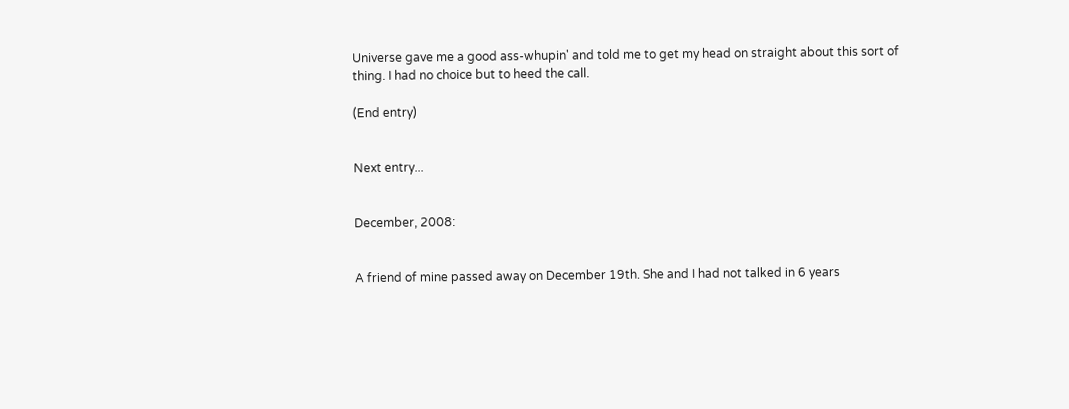Universe gave me a good ass-whupin' and told me to get my head on straight about this sort of thing. I had no choice but to heed the call.

(End entry)


Next entry...


December, 2008:


A friend of mine passed away on December 19th. She and I had not talked in 6 years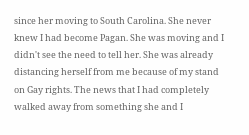since her moving to South Carolina. She never knew I had become Pagan. She was moving and I didn't see the need to tell her. She was already distancing herself from me because of my stand on Gay rights. The news that I had completely walked away from something she and I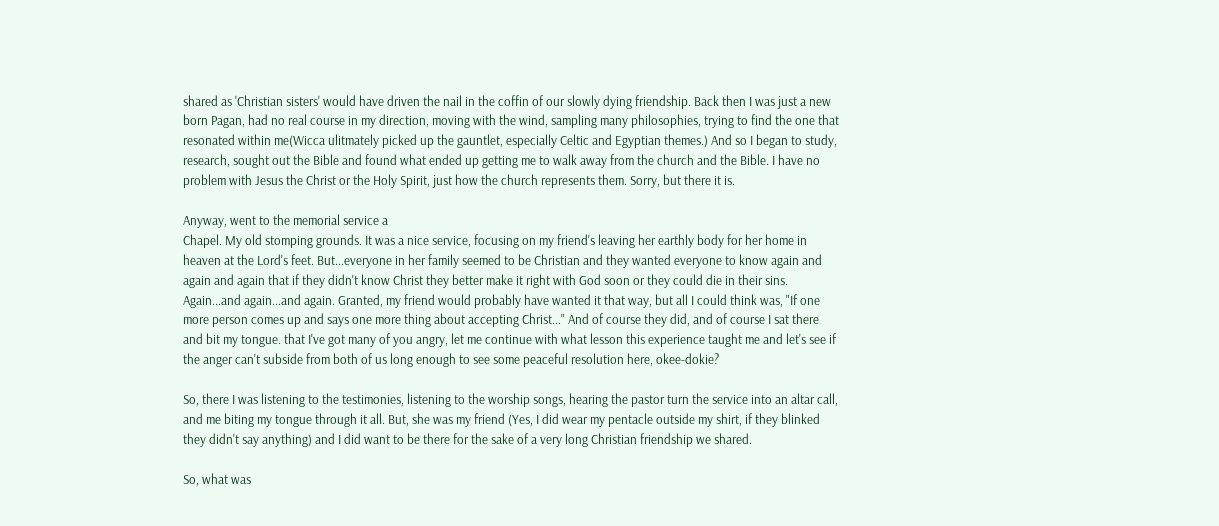shared as 'Christian sisters' would have driven the nail in the coffin of our slowly dying friendship. Back then I was just a new born Pagan, had no real course in my direction, moving with the wind, sampling many philosophies, trying to find the one that resonated within me(Wicca ulitmately picked up the gauntlet, especially Celtic and Egyptian themes.) And so I began to study, research, sought out the Bible and found what ended up getting me to walk away from the church and the Bible. I have no problem with Jesus the Christ or the Holy Spirit, just how the church represents them. Sorry, but there it is.

Anyway, went to the memorial service a
Chapel. My old stomping grounds. It was a nice service, focusing on my friend's leaving her earthly body for her home in heaven at the Lord's feet. But...everyone in her family seemed to be Christian and they wanted everyone to know again and again and again that if they didn't know Christ they better make it right with God soon or they could die in their sins. Again...and again...and again. Granted, my friend would probably have wanted it that way, but all I could think was, "If one more person comes up and says one more thing about accepting Christ..." And of course they did, and of course I sat there and bit my tongue. that I've got many of you angry, let me continue with what lesson this experience taught me and let's see if the anger can't subside from both of us long enough to see some peaceful resolution here, okee-dokie?

So, there I was listening to the testimonies, listening to the worship songs, hearing the pastor turn the service into an altar call, and me biting my tongue through it all. But, she was my friend (Yes, I did wear my pentacle outside my shirt, if they blinked they didn't say anything) and I did want to be there for the sake of a very long Christian friendship we shared.

So, what was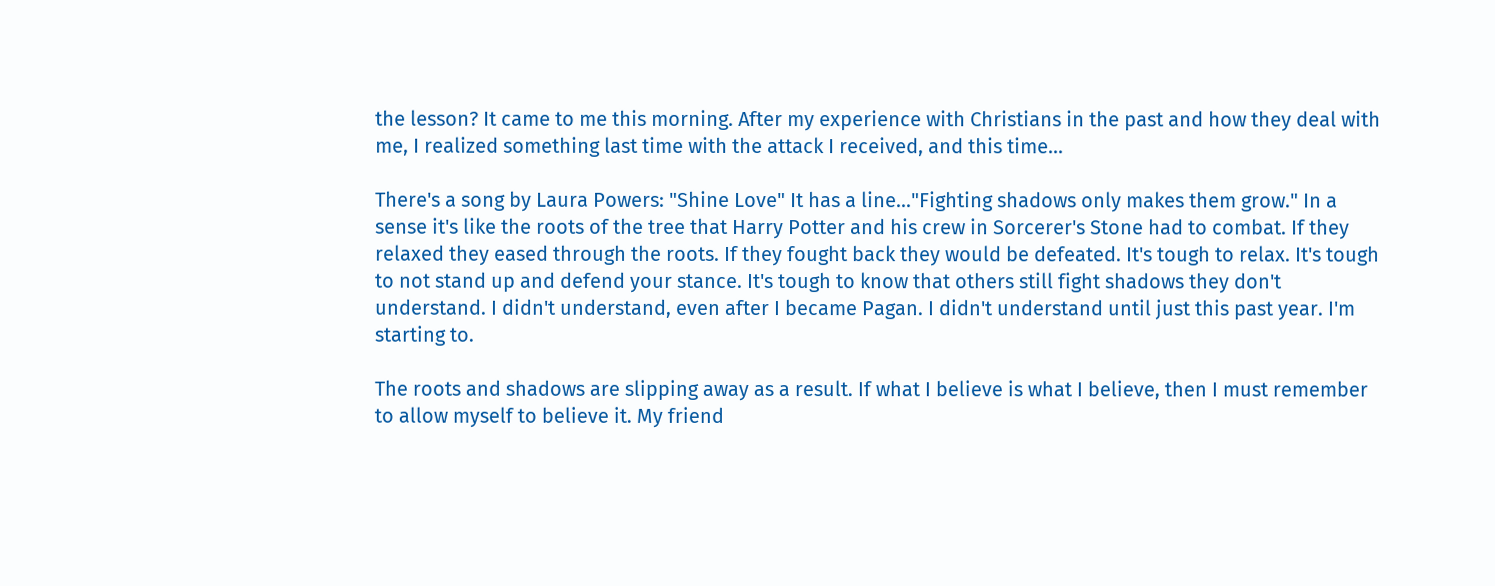the lesson? It came to me this morning. After my experience with Christians in the past and how they deal with me, I realized something last time with the attack I received, and this time...

There's a song by Laura Powers: "Shine Love" It has a line..."Fighting shadows only makes them grow." In a sense it's like the roots of the tree that Harry Potter and his crew in Sorcerer's Stone had to combat. If they relaxed they eased through the roots. If they fought back they would be defeated. It's tough to relax. It's tough to not stand up and defend your stance. It's tough to know that others still fight shadows they don't understand. I didn't understand, even after I became Pagan. I didn't understand until just this past year. I'm starting to.

The roots and shadows are slipping away as a result. If what I believe is what I believe, then I must remember to allow myself to believe it. My friend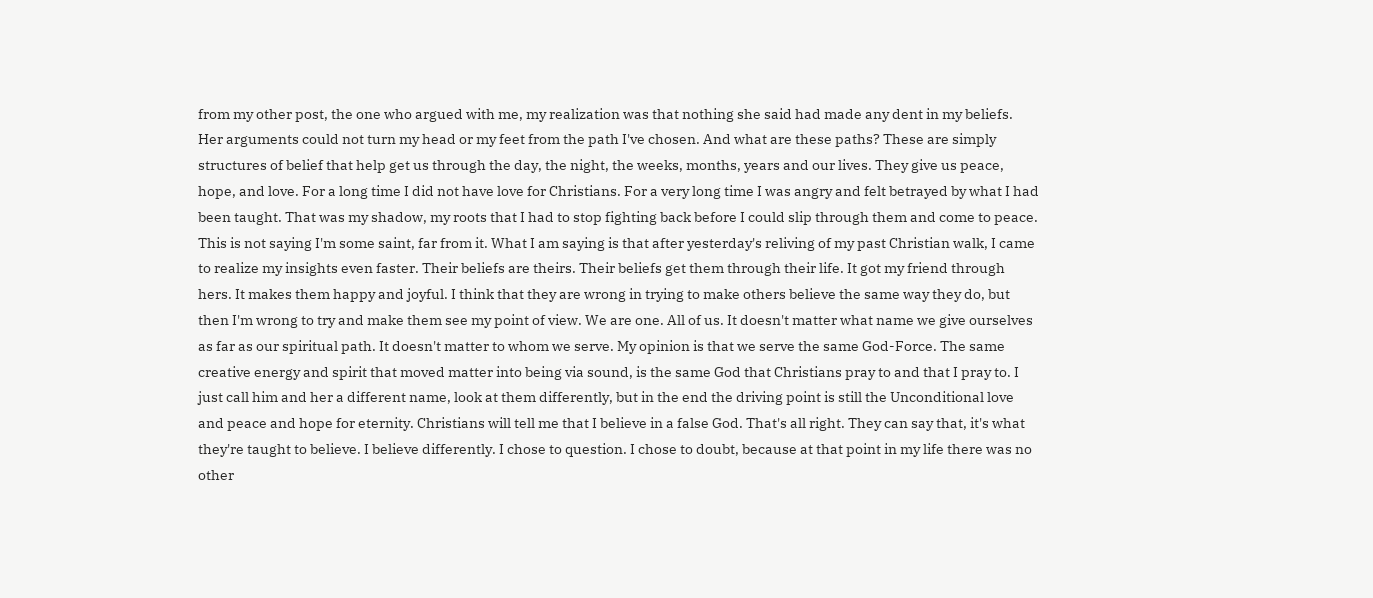from my other post, the one who argued with me, my realization was that nothing she said had made any dent in my beliefs. Her arguments could not turn my head or my feet from the path I've chosen. And what are these paths? These are simply structures of belief that help get us through the day, the night, the weeks, months, years and our lives. They give us peace, hope, and love. For a long time I did not have love for Christians. For a very long time I was angry and felt betrayed by what I had been taught. That was my shadow, my roots that I had to stop fighting back before I could slip through them and come to peace. This is not saying I'm some saint, far from it. What I am saying is that after yesterday's reliving of my past Christian walk, I came to realize my insights even faster. Their beliefs are theirs. Their beliefs get them through their life. It got my friend through hers. It makes them happy and joyful. I think that they are wrong in trying to make others believe the same way they do, but then I'm wrong to try and make them see my point of view. We are one. All of us. It doesn't matter what name we give ourselves as far as our spiritual path. It doesn't matter to whom we serve. My opinion is that we serve the same God-Force. The same creative energy and spirit that moved matter into being via sound, is the same God that Christians pray to and that I pray to. I just call him and her a different name, look at them differently, but in the end the driving point is still the Unconditional love and peace and hope for eternity. Christians will tell me that I believe in a false God. That's all right. They can say that, it's what they're taught to believe. I believe differently. I chose to question. I chose to doubt, because at that point in my life there was no other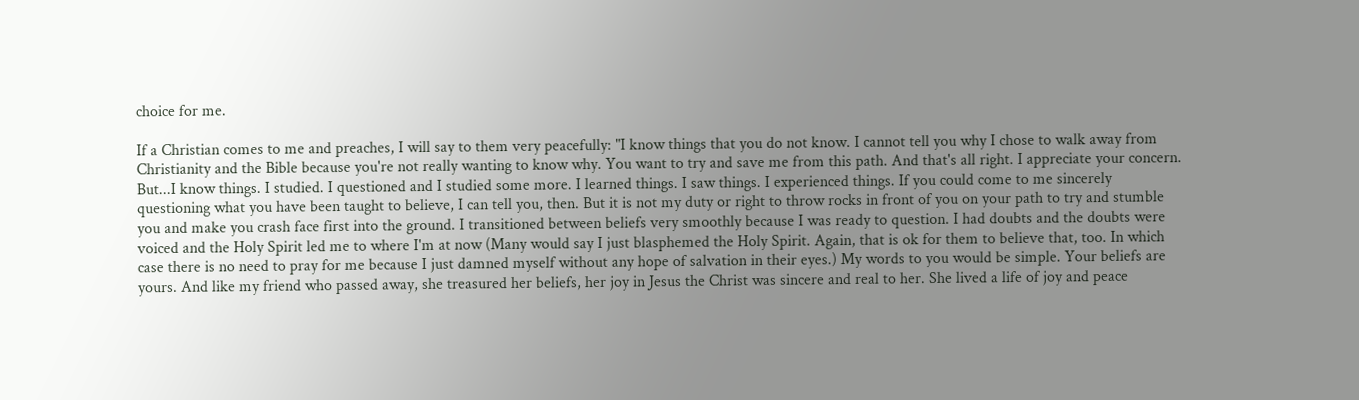choice for me.

If a Christian comes to me and preaches, I will say to them very peacefully: "I know things that you do not know. I cannot tell you why I chose to walk away from Christianity and the Bible because you're not really wanting to know why. You want to try and save me from this path. And that's all right. I appreciate your concern. But...I know things. I studied. I questioned and I studied some more. I learned things. I saw things. I experienced things. If you could come to me sincerely questioning what you have been taught to believe, I can tell you, then. But it is not my duty or right to throw rocks in front of you on your path to try and stumble you and make you crash face first into the ground. I transitioned between beliefs very smoothly because I was ready to question. I had doubts and the doubts were voiced and the Holy Spirit led me to where I'm at now (Many would say I just blasphemed the Holy Spirit. Again, that is ok for them to believe that, too. In which case there is no need to pray for me because I just damned myself without any hope of salvation in their eyes.) My words to you would be simple. Your beliefs are yours. And like my friend who passed away, she treasured her beliefs, her joy in Jesus the Christ was sincere and real to her. She lived a life of joy and peace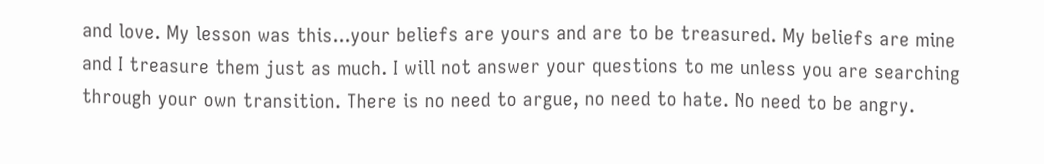and love. My lesson was this...your beliefs are yours and are to be treasured. My beliefs are mine and I treasure them just as much. I will not answer your questions to me unless you are searching through your own transition. There is no need to argue, no need to hate. No need to be angry.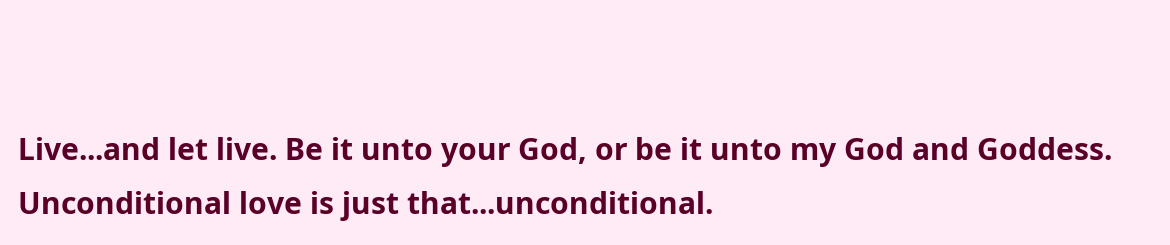Live...and let live. Be it unto your God, or be it unto my God and Goddess. Unconditional love is just that...unconditional.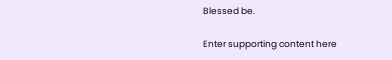Blessed be.

Enter supporting content here